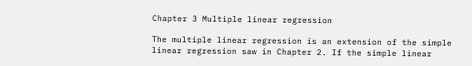Chapter 3 Multiple linear regression

The multiple linear regression is an extension of the simple linear regression saw in Chapter 2. If the simple linear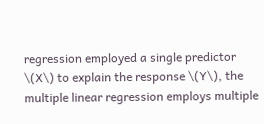regression employed a single predictor \(X\) to explain the response \(Y\), the multiple linear regression employs multiple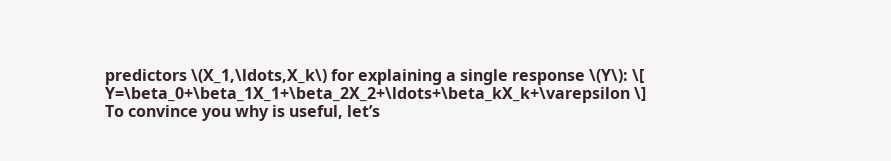predictors \(X_1,\ldots,X_k\) for explaining a single response \(Y\): \[ Y=\beta_0+\beta_1X_1+\beta_2X_2+\ldots+\beta_kX_k+\varepsilon \] To convince you why is useful, let’s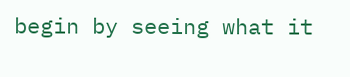begin by seeing what it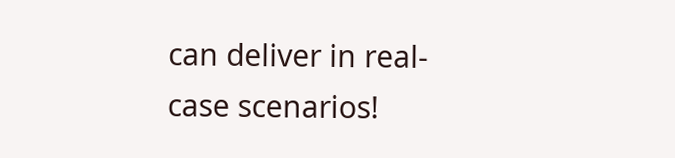can deliver in real-case scenarios!